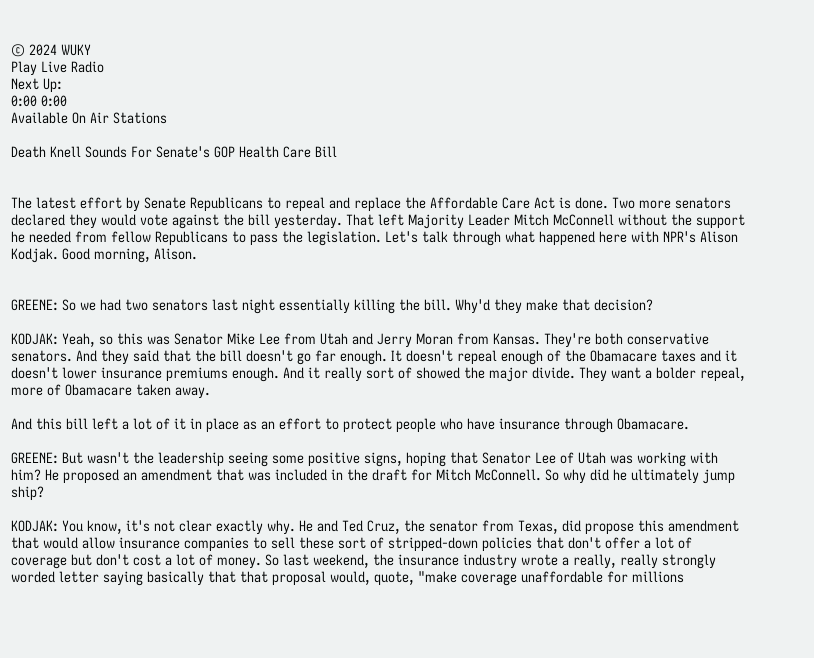© 2024 WUKY
Play Live Radio
Next Up:
0:00 0:00
Available On Air Stations

Death Knell Sounds For Senate's GOP Health Care Bill


The latest effort by Senate Republicans to repeal and replace the Affordable Care Act is done. Two more senators declared they would vote against the bill yesterday. That left Majority Leader Mitch McConnell without the support he needed from fellow Republicans to pass the legislation. Let's talk through what happened here with NPR's Alison Kodjak. Good morning, Alison.


GREENE: So we had two senators last night essentially killing the bill. Why'd they make that decision?

KODJAK: Yeah, so this was Senator Mike Lee from Utah and Jerry Moran from Kansas. They're both conservative senators. And they said that the bill doesn't go far enough. It doesn't repeal enough of the Obamacare taxes and it doesn't lower insurance premiums enough. And it really sort of showed the major divide. They want a bolder repeal, more of Obamacare taken away.

And this bill left a lot of it in place as an effort to protect people who have insurance through Obamacare.

GREENE: But wasn't the leadership seeing some positive signs, hoping that Senator Lee of Utah was working with him? He proposed an amendment that was included in the draft for Mitch McConnell. So why did he ultimately jump ship?

KODJAK: You know, it's not clear exactly why. He and Ted Cruz, the senator from Texas, did propose this amendment that would allow insurance companies to sell these sort of stripped-down policies that don't offer a lot of coverage but don't cost a lot of money. So last weekend, the insurance industry wrote a really, really strongly worded letter saying basically that that proposal would, quote, "make coverage unaffordable for millions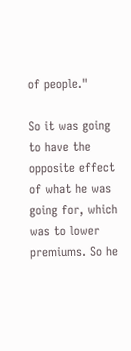of people."

So it was going to have the opposite effect of what he was going for, which was to lower premiums. So he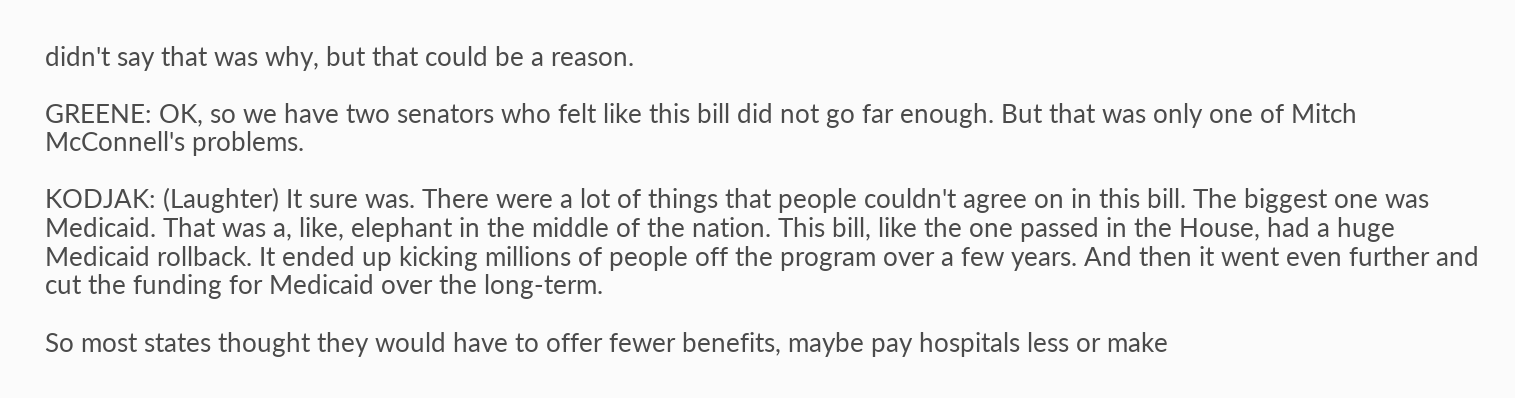didn't say that was why, but that could be a reason.

GREENE: OK, so we have two senators who felt like this bill did not go far enough. But that was only one of Mitch McConnell's problems.

KODJAK: (Laughter) It sure was. There were a lot of things that people couldn't agree on in this bill. The biggest one was Medicaid. That was a, like, elephant in the middle of the nation. This bill, like the one passed in the House, had a huge Medicaid rollback. It ended up kicking millions of people off the program over a few years. And then it went even further and cut the funding for Medicaid over the long-term.

So most states thought they would have to offer fewer benefits, maybe pay hospitals less or make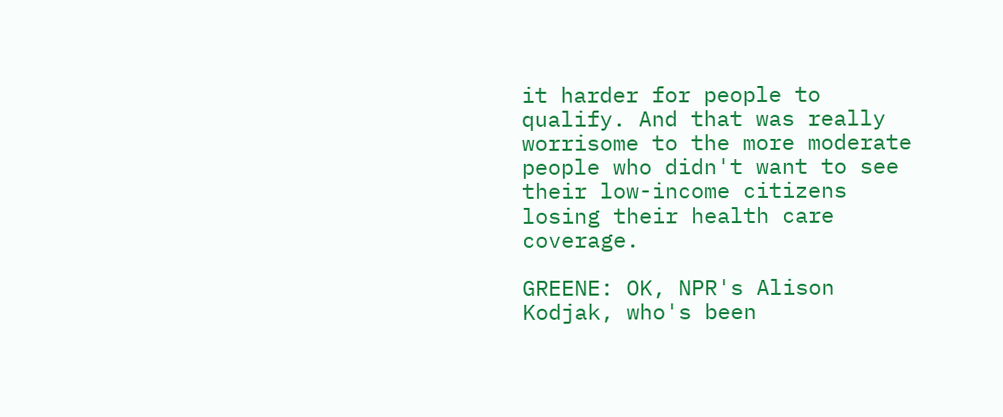it harder for people to qualify. And that was really worrisome to the more moderate people who didn't want to see their low-income citizens losing their health care coverage.

GREENE: OK, NPR's Alison Kodjak, who's been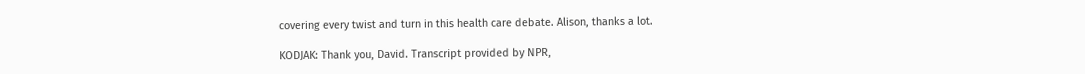covering every twist and turn in this health care debate. Alison, thanks a lot.

KODJAK: Thank you, David. Transcript provided by NPR,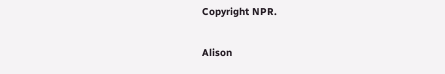Copyright NPR.

Alison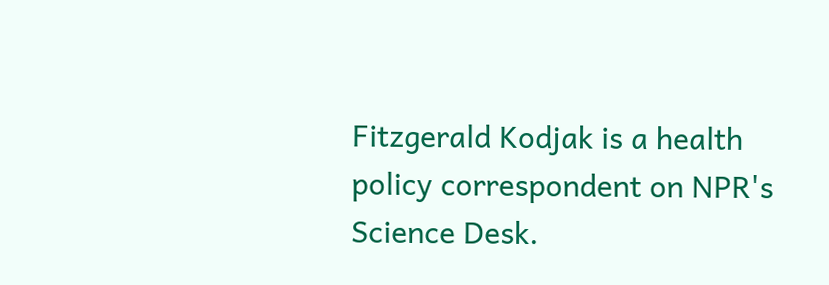Fitzgerald Kodjak is a health policy correspondent on NPR's Science Desk.